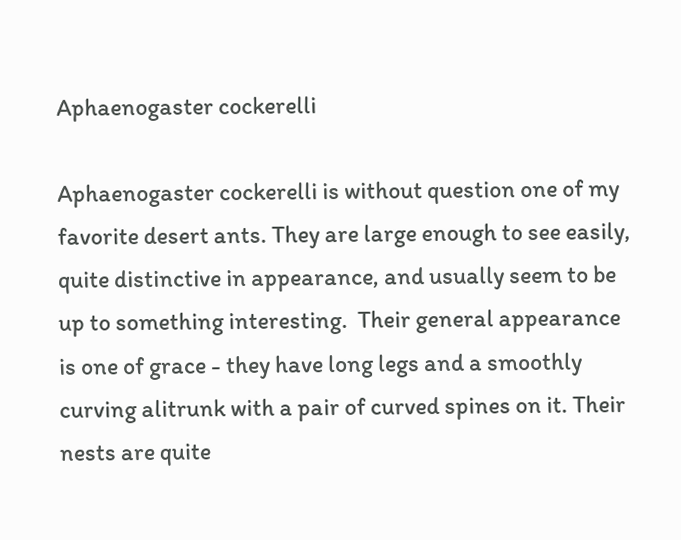Aphaenogaster cockerelli

Aphaenogaster cockerelli is without question one of my favorite desert ants. They are large enough to see easily, quite distinctive in appearance, and usually seem to be up to something interesting.  Their general appearance is one of grace - they have long legs and a smoothly curving alitrunk with a pair of curved spines on it. Their nests are quite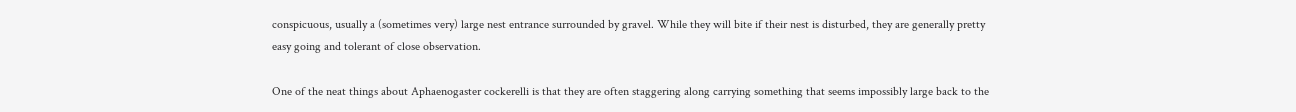conspicuous, usually a (sometimes very) large nest entrance surrounded by gravel. While they will bite if their nest is disturbed, they are generally pretty easy going and tolerant of close observation.

One of the neat things about Aphaenogaster cockerelli is that they are often staggering along carrying something that seems impossibly large back to the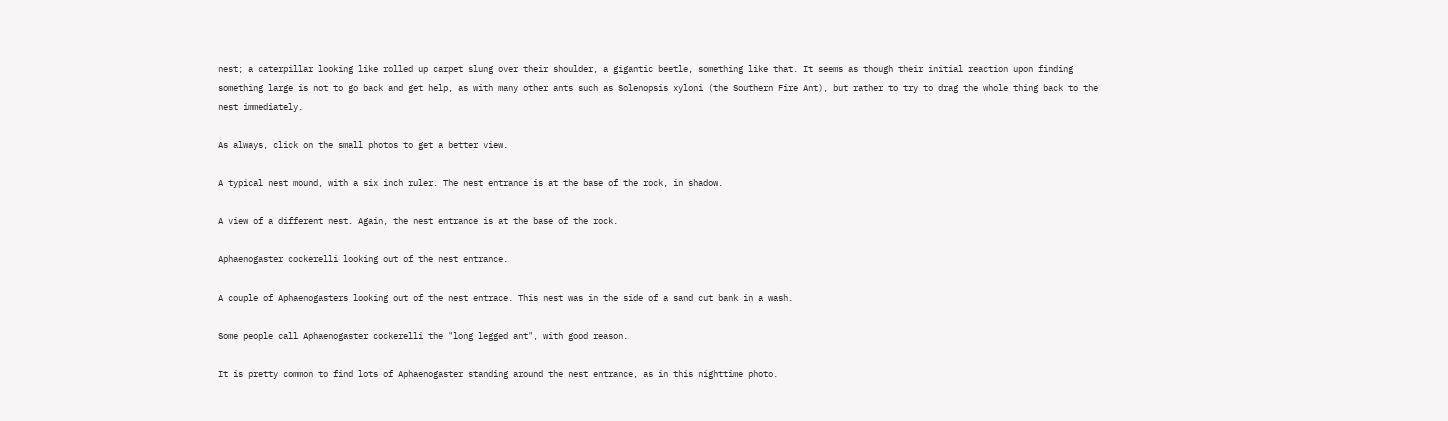nest; a caterpillar looking like rolled up carpet slung over their shoulder, a gigantic beetle, something like that. It seems as though their initial reaction upon finding something large is not to go back and get help, as with many other ants such as Solenopsis xyloni (the Southern Fire Ant), but rather to try to drag the whole thing back to the nest immediately.

As always, click on the small photos to get a better view.

A typical nest mound, with a six inch ruler. The nest entrance is at the base of the rock, in shadow.

A view of a different nest. Again, the nest entrance is at the base of the rock.

Aphaenogaster cockerelli looking out of the nest entrance.

A couple of Aphaenogasters looking out of the nest entrace. This nest was in the side of a sand cut bank in a wash.

Some people call Aphaenogaster cockerelli the "long legged ant", with good reason.

It is pretty common to find lots of Aphaenogaster standing around the nest entrance, as in this nighttime photo.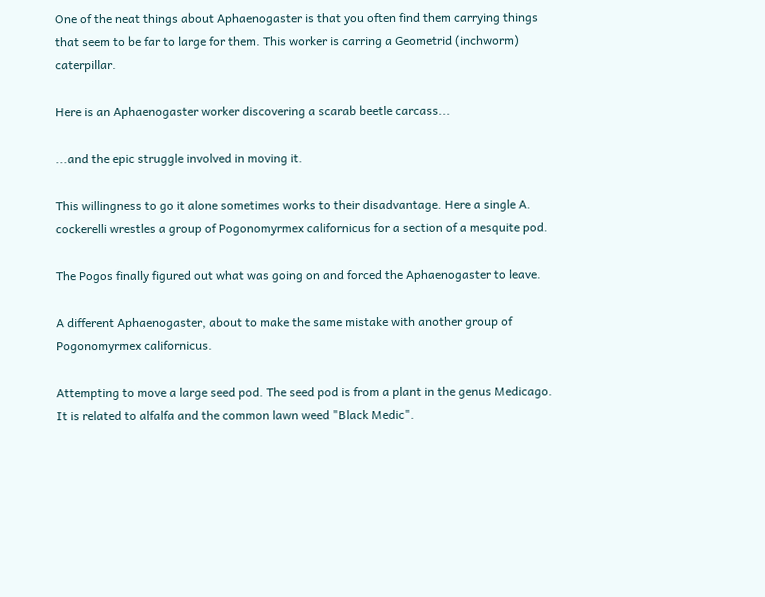One of the neat things about Aphaenogaster is that you often find them carrying things that seem to be far to large for them. This worker is carring a Geometrid (inchworm) caterpillar.

Here is an Aphaenogaster worker discovering a scarab beetle carcass...

...and the epic struggle involved in moving it.

This willingness to go it alone sometimes works to their disadvantage. Here a single A. cockerelli wrestles a group of Pogonomyrmex californicus for a section of a mesquite pod.

The Pogos finally figured out what was going on and forced the Aphaenogaster to leave.

A different Aphaenogaster, about to make the same mistake with another group of Pogonomyrmex californicus.

Attempting to move a large seed pod. The seed pod is from a plant in the genus Medicago. It is related to alfalfa and the common lawn weed "Black Medic".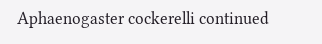Aphaenogaster cockerelli continued